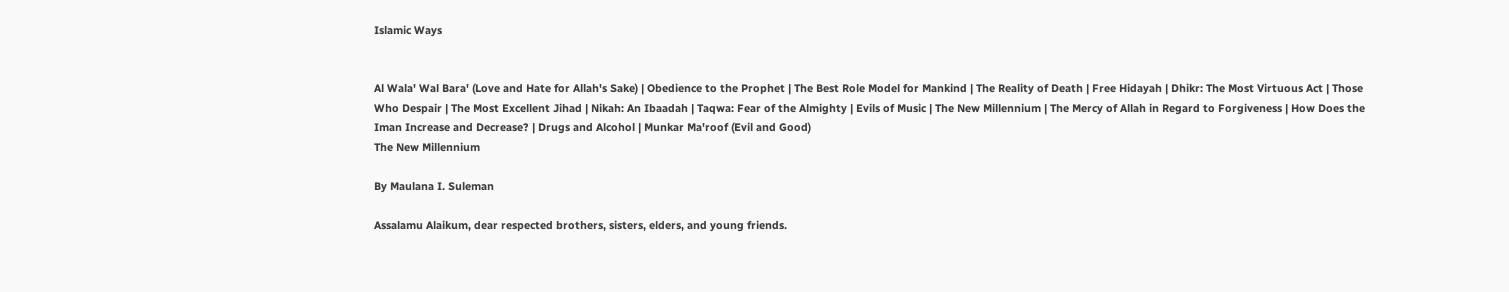Islamic Ways


Al Wala' Wal Bara' (Love and Hate for Allah's Sake) | Obedience to the Prophet | The Best Role Model for Mankind | The Reality of Death | Free Hidayah | Dhikr: The Most Virtuous Act | Those Who Despair | The Most Excellent Jihad | Nikah: An Ibaadah | Taqwa: Fear of the Almighty | Evils of Music | The New Millennium | The Mercy of Allah in Regard to Forgiveness | How Does the Iman Increase and Decrease? | Drugs and Alcohol | Munkar Ma'roof (Evil and Good)
The New Millennium

By Maulana I. Suleman

Assalamu Alaikum, dear respected brothers, sisters, elders, and young friends.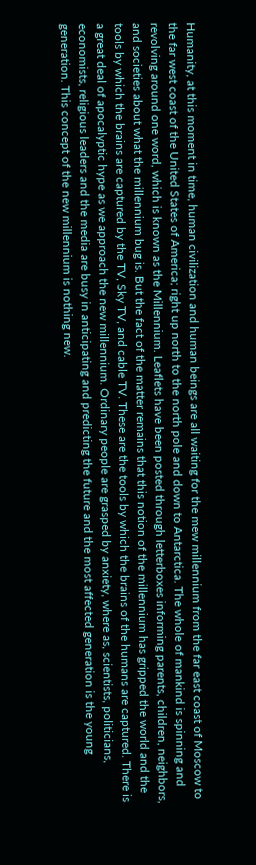Humanity, at this moment in time, human civilization and human beings are all waiting for the mew millennium from the far east coast of Moscow to the far west coast of the United States of America; right up north to the north pole and down to Antarctica. The whole of mankind is spinning and revolving around one word, which is known as the Millennium. Leaflets have been posted through letterboxes informing parents, children, neighbors, and societies about what the millennium bug is. But the fact of the matter remains that this notion of the millennium has gripped the world and the tools by which the brains are captured by the TV, Sky TV, and cable TV. These are the tools by which the brains of the humans are captured. There is a great deal of apocalyptic hype as we approach the new millennium. Ordinary people are grasped by anxiety, where as, scientists, politicians, economists, religious leaders and the media are busy in anticipating and predicting the future and the most affected generation is the young generation. This concept of the new millennium is nothing new.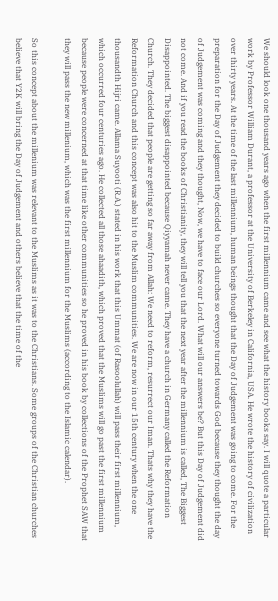We should look one thousand years ago when the first millennium came and see what the history books say. I will quote a particular work by Professor William Durant, a professor at the University of Berkeley in California, USA. He wrote the history of civilization over thirty years. At the time of the last millennium, human beings thought that the Day of Judgement was going to come. For the preparation for the Day of Judgement they decided to build churches so everyone turned towards God because they thought the day of Judgement was coming and they thought, Now, we have to face our Lord. What will our answers be? But this Day of Judgement did not come. And if you read the books of Christianity, they will tell you that the next year after the millennium is called, The Biggest Disappointed. The biggest disappointed because Qiyyamah never came. They have a church in Germany called the Reformation Church. They decided that people are getting so far away from Allah: We need to reform, resurrect our Iman. Thats why they have the Reformation Church and this concept was also hit to the Muslim communities. We are now in our 15th century when the one thousandth Hijri came. Allama Suyooti (R.A.) stated in his work that this Ummat (of Rasoolullah) will pass their first millennium, which occurred four centuries ago. He collected all those ahaadith, which proved that the Muslims will go past the first millennium because people were concerned at that time like other communities so he proved in his book by collections of the Prophet SAW that they will pass the new millenium, which was the first millennium for the Muslims (according to the Islamic calendar).

So this concept about the millenium was relevant to the Muslims as it was to the Christians. Some groups of the Christian churches believe that Y2K will bring the Day of Judgement and others believe that the time of the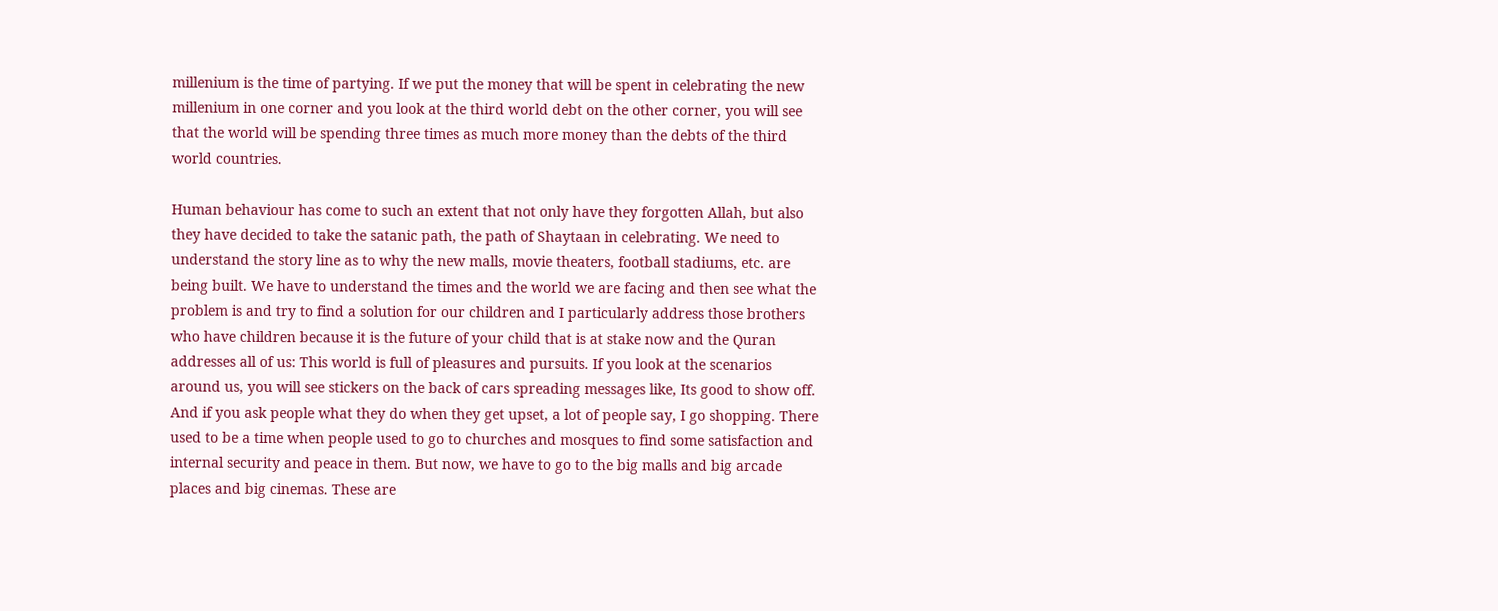millenium is the time of partying. If we put the money that will be spent in celebrating the new millenium in one corner and you look at the third world debt on the other corner, you will see that the world will be spending three times as much more money than the debts of the third world countries.

Human behaviour has come to such an extent that not only have they forgotten Allah, but also they have decided to take the satanic path, the path of Shaytaan in celebrating. We need to understand the story line as to why the new malls, movie theaters, football stadiums, etc. are being built. We have to understand the times and the world we are facing and then see what the problem is and try to find a solution for our children and I particularly address those brothers who have children because it is the future of your child that is at stake now and the Quran addresses all of us: This world is full of pleasures and pursuits. If you look at the scenarios around us, you will see stickers on the back of cars spreading messages like, Its good to show off. And if you ask people what they do when they get upset, a lot of people say, I go shopping. There used to be a time when people used to go to churches and mosques to find some satisfaction and internal security and peace in them. But now, we have to go to the big malls and big arcade places and big cinemas. These are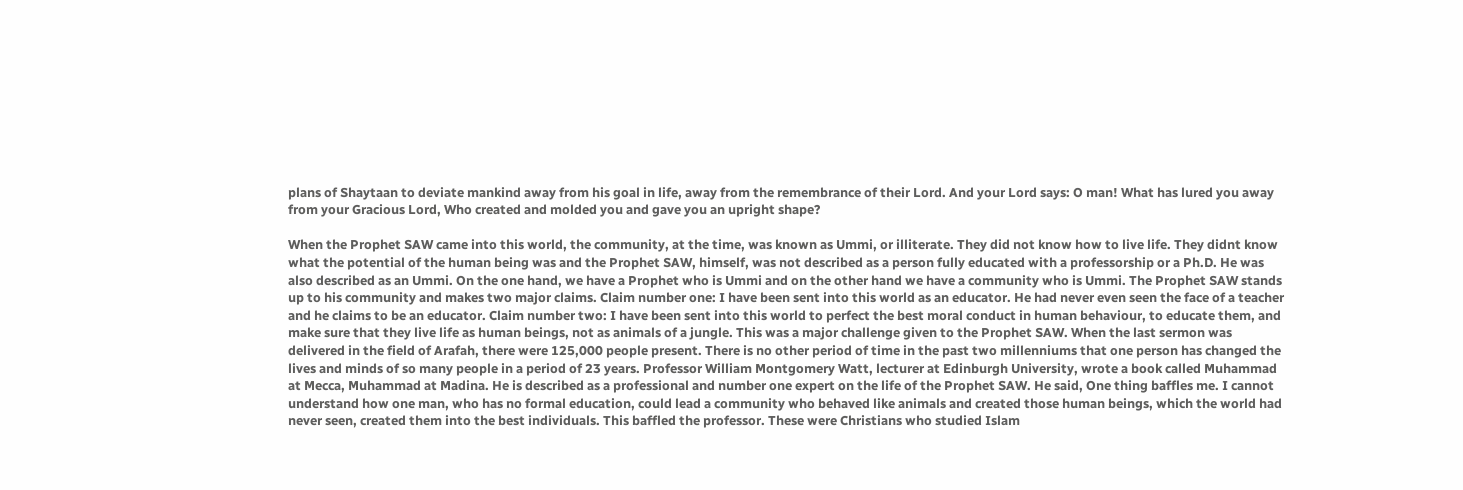plans of Shaytaan to deviate mankind away from his goal in life, away from the remembrance of their Lord. And your Lord says: O man! What has lured you away from your Gracious Lord, Who created and molded you and gave you an upright shape?

When the Prophet SAW came into this world, the community, at the time, was known as Ummi, or illiterate. They did not know how to live life. They didnt know what the potential of the human being was and the Prophet SAW, himself, was not described as a person fully educated with a professorship or a Ph.D. He was also described as an Ummi. On the one hand, we have a Prophet who is Ummi and on the other hand we have a community who is Ummi. The Prophet SAW stands up to his community and makes two major claims. Claim number one: I have been sent into this world as an educator. He had never even seen the face of a teacher and he claims to be an educator. Claim number two: I have been sent into this world to perfect the best moral conduct in human behaviour, to educate them, and make sure that they live life as human beings, not as animals of a jungle. This was a major challenge given to the Prophet SAW. When the last sermon was delivered in the field of Arafah, there were 125,000 people present. There is no other period of time in the past two millenniums that one person has changed the lives and minds of so many people in a period of 23 years. Professor William Montgomery Watt, lecturer at Edinburgh University, wrote a book called Muhammad at Mecca, Muhammad at Madina. He is described as a professional and number one expert on the life of the Prophet SAW. He said, One thing baffles me. I cannot understand how one man, who has no formal education, could lead a community who behaved like animals and created those human beings, which the world had never seen, created them into the best individuals. This baffled the professor. These were Christians who studied Islam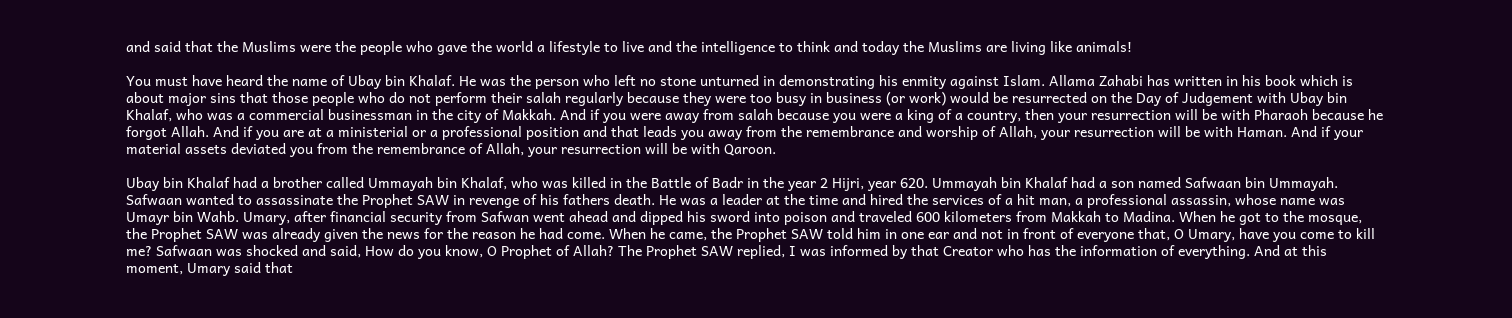and said that the Muslims were the people who gave the world a lifestyle to live and the intelligence to think and today the Muslims are living like animals!

You must have heard the name of Ubay bin Khalaf. He was the person who left no stone unturned in demonstrating his enmity against Islam. Allama Zahabi has written in his book which is about major sins that those people who do not perform their salah regularly because they were too busy in business (or work) would be resurrected on the Day of Judgement with Ubay bin Khalaf, who was a commercial businessman in the city of Makkah. And if you were away from salah because you were a king of a country, then your resurrection will be with Pharaoh because he forgot Allah. And if you are at a ministerial or a professional position and that leads you away from the remembrance and worship of Allah, your resurrection will be with Haman. And if your material assets deviated you from the remembrance of Allah, your resurrection will be with Qaroon.

Ubay bin Khalaf had a brother called Ummayah bin Khalaf, who was killed in the Battle of Badr in the year 2 Hijri, year 620. Ummayah bin Khalaf had a son named Safwaan bin Ummayah. Safwaan wanted to assassinate the Prophet SAW in revenge of his fathers death. He was a leader at the time and hired the services of a hit man, a professional assassin, whose name was Umayr bin Wahb. Umary, after financial security from Safwan went ahead and dipped his sword into poison and traveled 600 kilometers from Makkah to Madina. When he got to the mosque, the Prophet SAW was already given the news for the reason he had come. When he came, the Prophet SAW told him in one ear and not in front of everyone that, O Umary, have you come to kill me? Safwaan was shocked and said, How do you know, O Prophet of Allah? The Prophet SAW replied, I was informed by that Creator who has the information of everything. And at this moment, Umary said that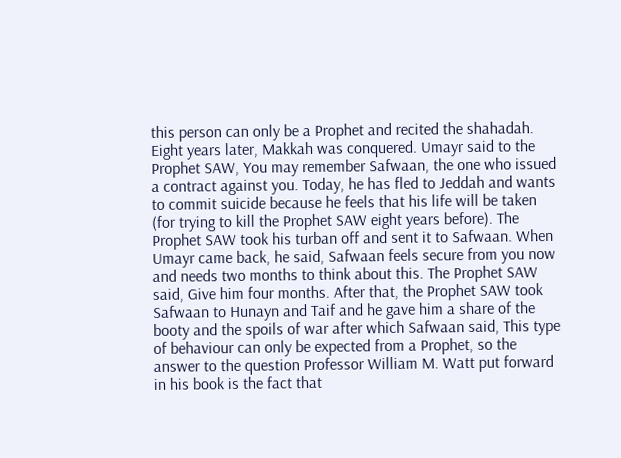this person can only be a Prophet and recited the shahadah. Eight years later, Makkah was conquered. Umayr said to the Prophet SAW, You may remember Safwaan, the one who issued a contract against you. Today, he has fled to Jeddah and wants to commit suicide because he feels that his life will be taken (for trying to kill the Prophet SAW eight years before). The Prophet SAW took his turban off and sent it to Safwaan. When Umayr came back, he said, Safwaan feels secure from you now and needs two months to think about this. The Prophet SAW said, Give him four months. After that, the Prophet SAW took Safwaan to Hunayn and Taif and he gave him a share of the booty and the spoils of war after which Safwaan said, This type of behaviour can only be expected from a Prophet, so the answer to the question Professor William M. Watt put forward in his book is the fact that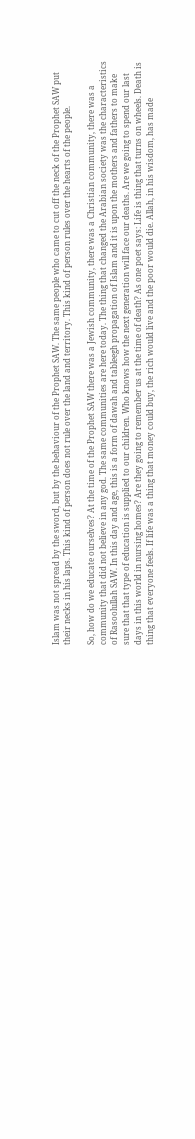Islam was not spread by the sword, but by the behaviour of the Prophet SAW. The same people who came to cut off the neck of the Prophet SAW put their necks in his laps. This kind of person does not rule over the land and territory. This kind of person rules over the hearts of the people.

So, how do we educate ourselves? At the time of the Prophet SAW there was a Jewish community, there was a Christian community, there was a community that did not believe in any god. The same communities are here today. The thing that changed the Arabian society was the characteristics of Rasoolullah SAW. In this day and age, this is a form of dawah and tableegh propagation of Islam and it is upon the mothers and fathers to make sure that that type of education is supplied to our children. Who knows how the next generation will face our deaths. Are we going to spend our last days in this world in nursing homes? Are they going to remember us at the time of death? As one poet says: Life is thing that turns on wheels. Death is thing that everyone feels. If life was a thing that money could buy, the rich would live and the poor would die. Allah, in his wisdom, has made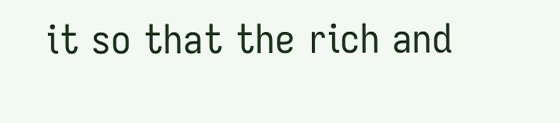it so that the rich and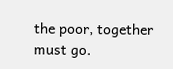the poor, together must go.